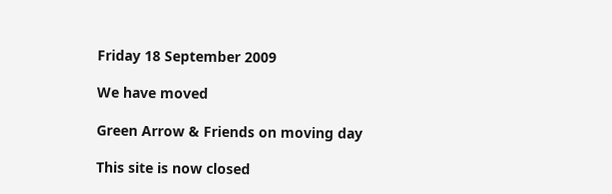Friday 18 September 2009

We have moved

Green Arrow & Friends on moving day

This site is now closed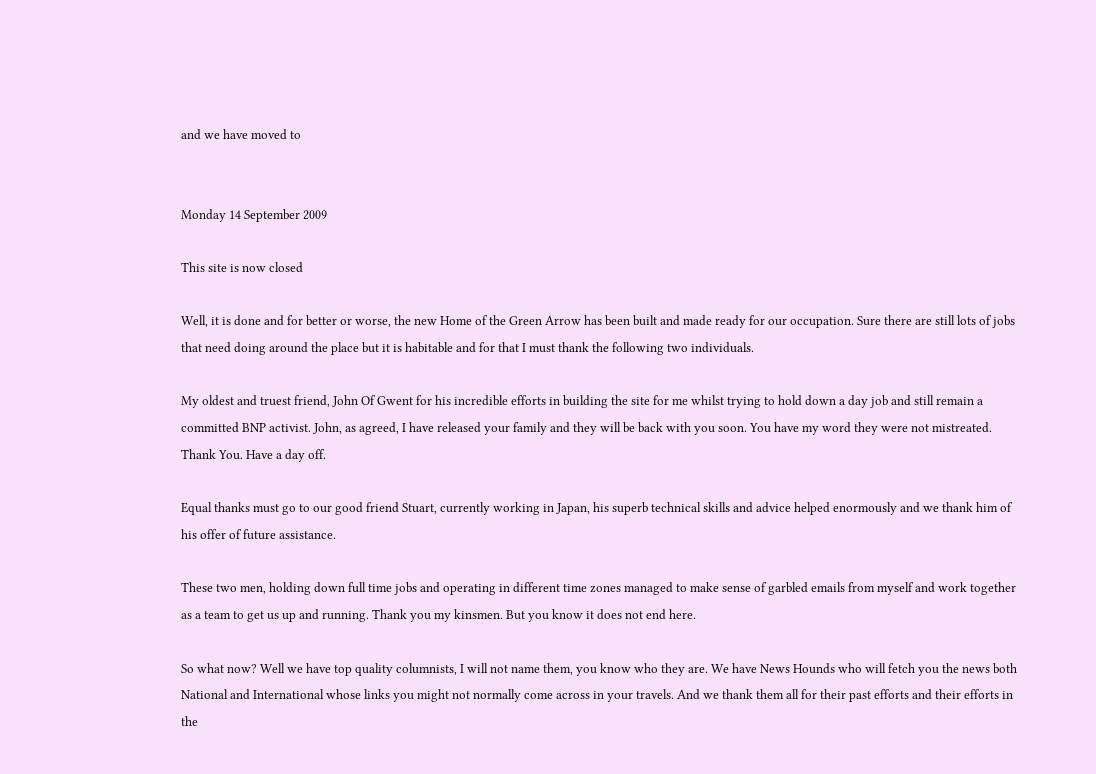and we have moved to


Monday 14 September 2009

This site is now closed

Well, it is done and for better or worse, the new Home of the Green Arrow has been built and made ready for our occupation. Sure there are still lots of jobs that need doing around the place but it is habitable and for that I must thank the following two individuals.

My oldest and truest friend, John Of Gwent for his incredible efforts in building the site for me whilst trying to hold down a day job and still remain a committed BNP activist. John, as agreed, I have released your family and they will be back with you soon. You have my word they were not mistreated. Thank You. Have a day off.

Equal thanks must go to our good friend Stuart, currently working in Japan, his superb technical skills and advice helped enormously and we thank him of his offer of future assistance.

These two men, holding down full time jobs and operating in different time zones managed to make sense of garbled emails from myself and work together as a team to get us up and running. Thank you my kinsmen. But you know it does not end here.

So what now? Well we have top quality columnists, I will not name them, you know who they are. We have News Hounds who will fetch you the news both National and International whose links you might not normally come across in your travels. And we thank them all for their past efforts and their efforts in the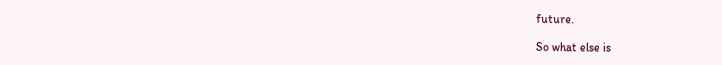future.

So what else is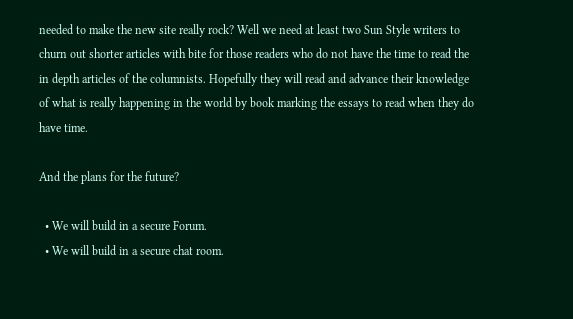needed to make the new site really rock? Well we need at least two Sun Style writers to churn out shorter articles with bite for those readers who do not have the time to read the in depth articles of the columnists. Hopefully they will read and advance their knowledge of what is really happening in the world by book marking the essays to read when they do have time.

And the plans for the future?

  • We will build in a secure Forum.
  • We will build in a secure chat room.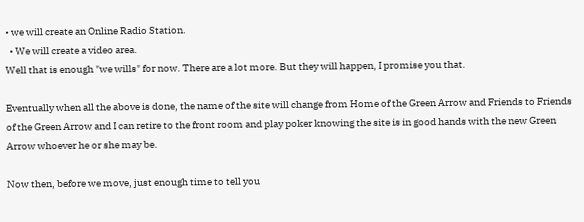• we will create an Online Radio Station.
  • We will create a video area.
Well that is enough "we wills" for now. There are a lot more. But they will happen, I promise you that.

Eventually when all the above is done, the name of the site will change from Home of the Green Arrow and Friends to Friends of the Green Arrow and I can retire to the front room and play poker knowing the site is in good hands with the new Green Arrow whoever he or she may be.

Now then, before we move, just enough time to tell you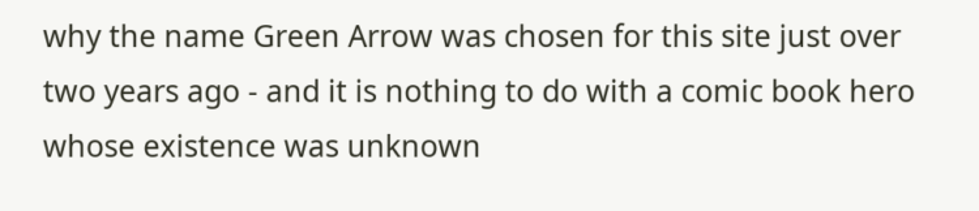why the name Green Arrow was chosen for this site just over two years ago - and it is nothing to do with a comic book hero whose existence was unknown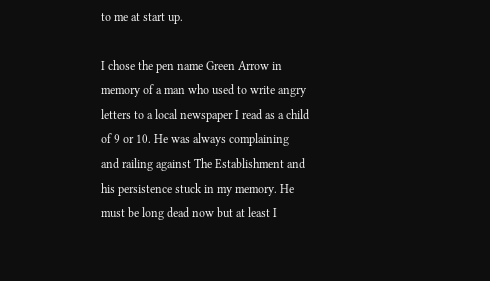to me at start up.

I chose the pen name Green Arrow in memory of a man who used to write angry letters to a local newspaper I read as a child of 9 or 10. He was always complaining and railing against The Establishment and his persistence stuck in my memory. He must be long dead now but at least I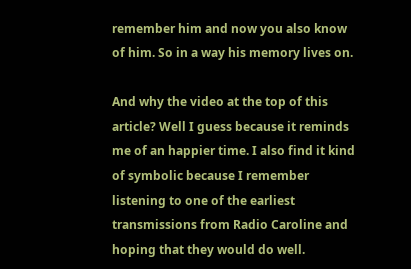remember him and now you also know of him. So in a way his memory lives on.

And why the video at the top of this article? Well I guess because it reminds me of an happier time. I also find it kind of symbolic because I remember listening to one of the earliest transmissions from Radio Caroline and hoping that they would do well.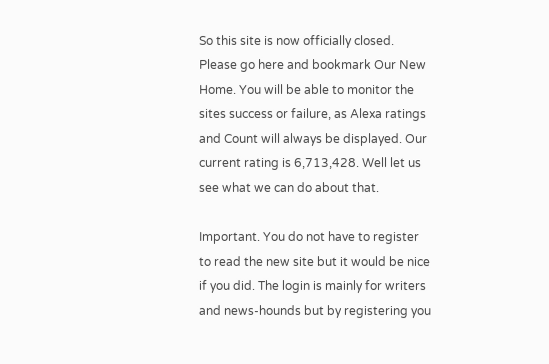So this site is now officially closed. Please go here and bookmark Our New Home. You will be able to monitor the sites success or failure, as Alexa ratings and Count will always be displayed. Our current rating is 6,713,428. Well let us see what we can do about that.

Important. You do not have to register to read the new site but it would be nice if you did. The login is mainly for writers and news-hounds but by registering you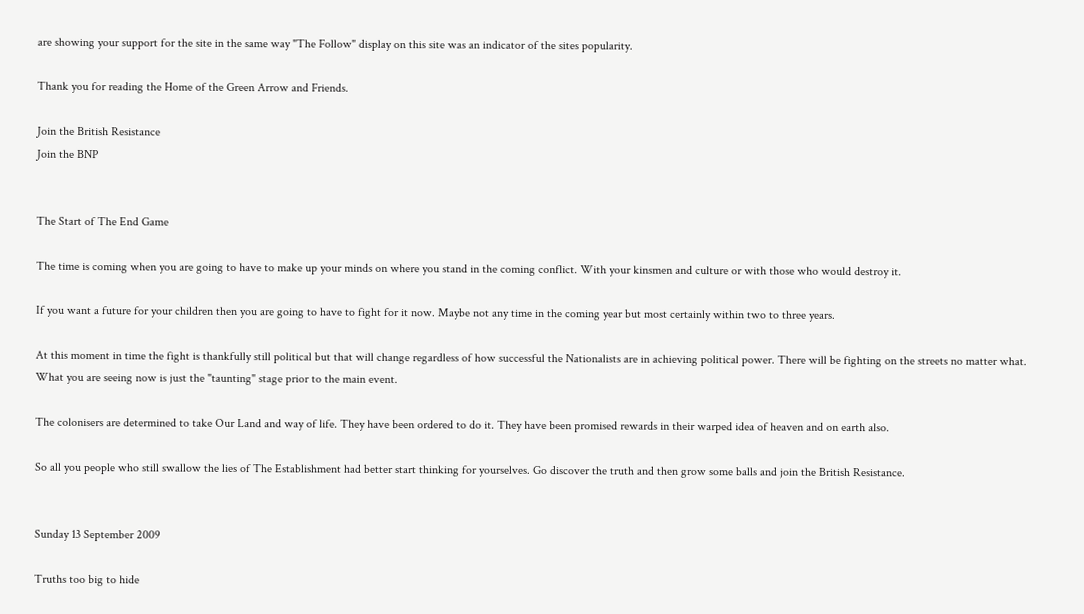are showing your support for the site in the same way "The Follow" display on this site was an indicator of the sites popularity.

Thank you for reading the Home of the Green Arrow and Friends.

Join the British Resistance
Join the BNP


The Start of The End Game

The time is coming when you are going to have to make up your minds on where you stand in the coming conflict. With your kinsmen and culture or with those who would destroy it.

If you want a future for your children then you are going to have to fight for it now. Maybe not any time in the coming year but most certainly within two to three years.

At this moment in time the fight is thankfully still political but that will change regardless of how successful the Nationalists are in achieving political power. There will be fighting on the streets no matter what. What you are seeing now is just the "taunting" stage prior to the main event.

The colonisers are determined to take Our Land and way of life. They have been ordered to do it. They have been promised rewards in their warped idea of heaven and on earth also.

So all you people who still swallow the lies of The Establishment had better start thinking for yourselves. Go discover the truth and then grow some balls and join the British Resistance.


Sunday 13 September 2009

Truths too big to hide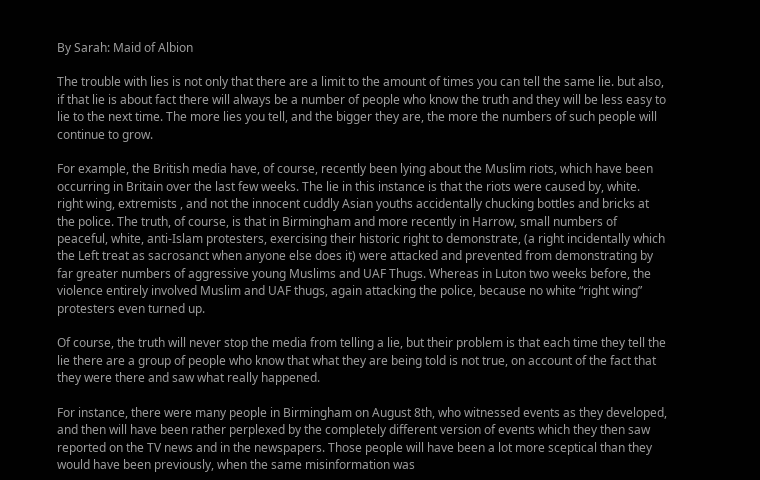By Sarah: Maid of Albion

The trouble with lies is not only that there are a limit to the amount of times you can tell the same lie. but also, if that lie is about fact there will always be a number of people who know the truth and they will be less easy to lie to the next time. The more lies you tell, and the bigger they are, the more the numbers of such people will continue to grow.

For example, the British media have, of course, recently been lying about the Muslim riots, which have been occurring in Britain over the last few weeks. The lie in this instance is that the riots were caused by, white. right wing, extremists , and not the innocent cuddly Asian youths accidentally chucking bottles and bricks at the police. The truth, of course, is that in Birmingham and more recently in Harrow, small numbers of peaceful, white, anti-Islam protesters, exercising their historic right to demonstrate, (a right incidentally which the Left treat as sacrosanct when anyone else does it) were attacked and prevented from demonstrating by far greater numbers of aggressive young Muslims and UAF Thugs. Whereas in Luton two weeks before, the violence entirely involved Muslim and UAF thugs, again attacking the police, because no white “right wing” protesters even turned up.

Of course, the truth will never stop the media from telling a lie, but their problem is that each time they tell the lie there are a group of people who know that what they are being told is not true, on account of the fact that they were there and saw what really happened.

For instance, there were many people in Birmingham on August 8th, who witnessed events as they developed, and then will have been rather perplexed by the completely different version of events which they then saw reported on the TV news and in the newspapers. Those people will have been a lot more sceptical than they would have been previously, when the same misinformation was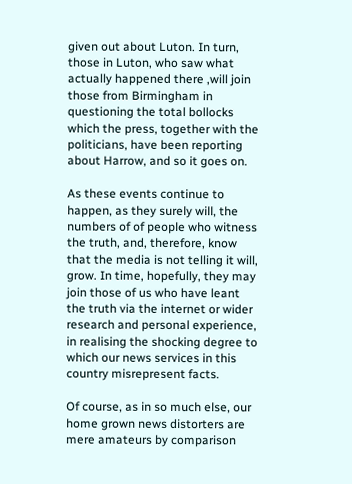given out about Luton. In turn, those in Luton, who saw what actually happened there ,will join those from Birmingham in questioning the total bollocks which the press, together with the politicians, have been reporting about Harrow, and so it goes on.

As these events continue to happen, as they surely will, the numbers of of people who witness the truth, and, therefore, know that the media is not telling it will, grow. In time, hopefully, they may join those of us who have leant the truth via the internet or wider research and personal experience, in realising the shocking degree to which our news services in this country misrepresent facts.

Of course, as in so much else, our home grown news distorters are mere amateurs by comparison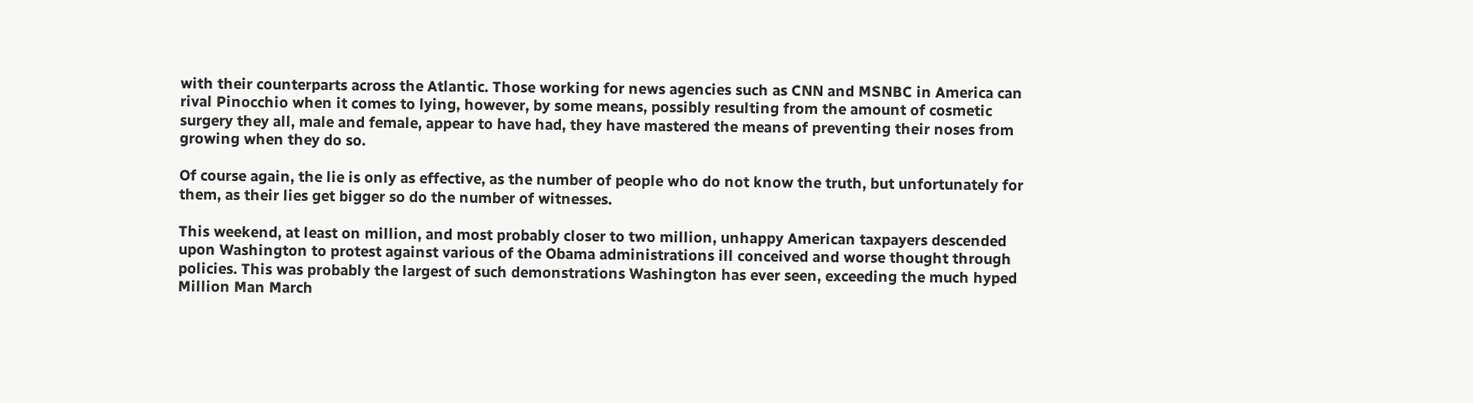with their counterparts across the Atlantic. Those working for news agencies such as CNN and MSNBC in America can rival Pinocchio when it comes to lying, however, by some means, possibly resulting from the amount of cosmetic surgery they all, male and female, appear to have had, they have mastered the means of preventing their noses from growing when they do so.

Of course again, the lie is only as effective, as the number of people who do not know the truth, but unfortunately for them, as their lies get bigger so do the number of witnesses.

This weekend, at least on million, and most probably closer to two million, unhappy American taxpayers descended upon Washington to protest against various of the Obama administrations ill conceived and worse thought through policies. This was probably the largest of such demonstrations Washington has ever seen, exceeding the much hyped Million Man March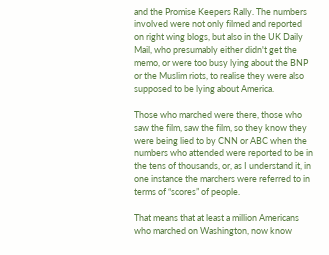and the Promise Keepers Rally. The numbers involved were not only filmed and reported on right wing blogs, but also in the UK Daily Mail, who presumably either didn't get the memo, or were too busy lying about the BNP or the Muslim riots, to realise they were also supposed to be lying about America.

Those who marched were there, those who saw the film, saw the film, so they know they were being lied to by CNN or ABC when the numbers who attended were reported to be in the tens of thousands, or, as I understand it, in one instance the marchers were referred to in terms of “scores” of people.

That means that at least a million Americans who marched on Washington, now know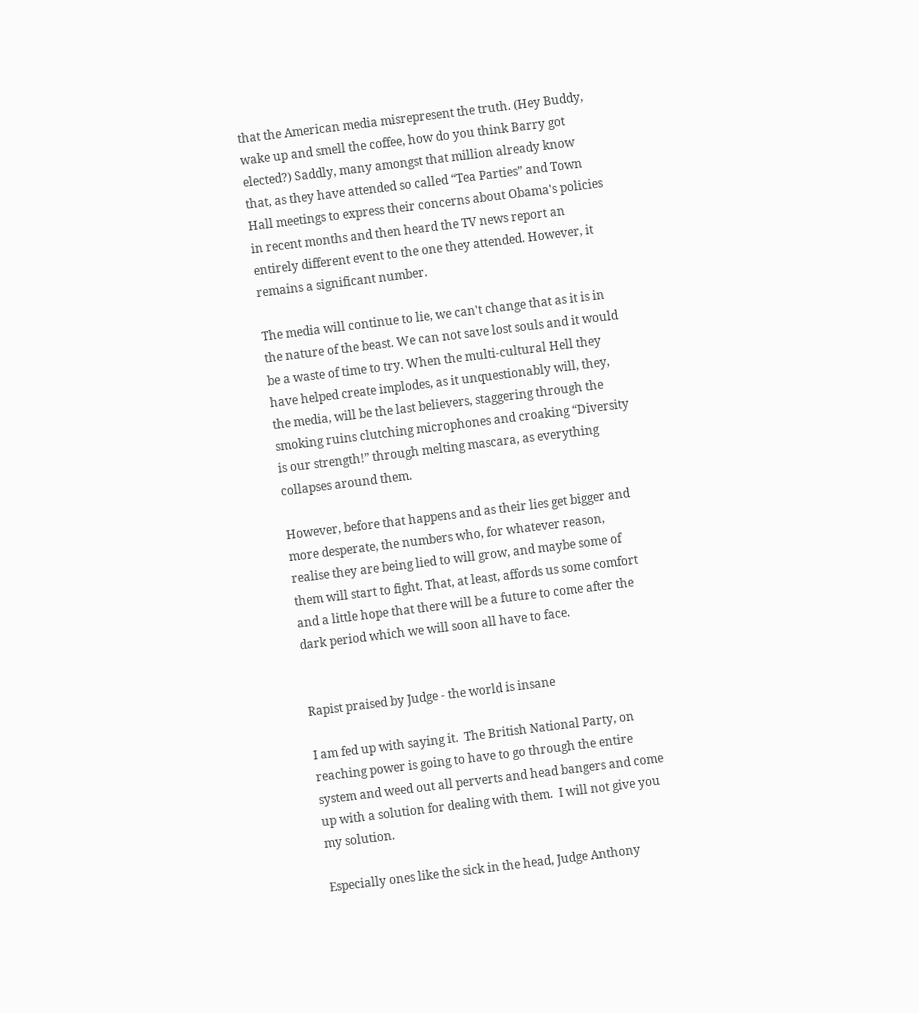that the American media misrepresent the truth. (Hey Buddy, wake up and smell the coffee, how do you think Barry got elected?) Saddly, many amongst that million already know that, as they have attended so called “Tea Parties” and Town Hall meetings to express their concerns about Obama's policies in recent months and then heard the TV news report an entirely different event to the one they attended. However, it remains a significant number.

The media will continue to lie, we can't change that as it is in the nature of the beast. We can not save lost souls and it would be a waste of time to try. When the multi-cultural Hell they have helped create implodes, as it unquestionably will, they, the media, will be the last believers, staggering through the smoking ruins clutching microphones and croaking “Diversity is our strength!” through melting mascara, as everything collapses around them.

However, before that happens and as their lies get bigger and more desperate, the numbers who, for whatever reason, realise they are being lied to will grow, and maybe some of them will start to fight. That, at least, affords us some comfort and a little hope that there will be a future to come after the dark period which we will soon all have to face.


Rapist praised by Judge - the world is insane

I am fed up with saying it.  The British National Party, on reaching power is going to have to go through the entire system and weed out all perverts and head bangers and come up with a solution for dealing with them.  I will not give you my solution.

Especially ones like the sick in the head, Judge Anthony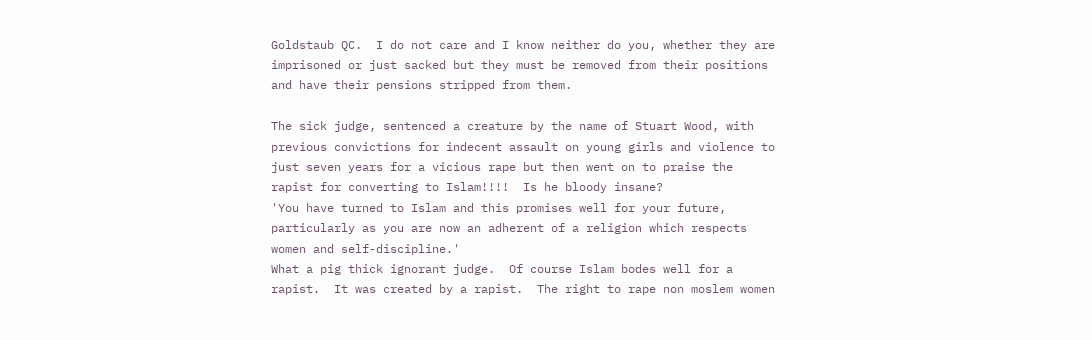Goldstaub QC.  I do not care and I know neither do you, whether they are imprisoned or just sacked but they must be removed from their positions and have their pensions stripped from them.

The sick judge, sentenced a creature by the name of Stuart Wood, with previous convictions for indecent assault on young girls and violence to just seven years for a vicious rape but then went on to praise the rapist for converting to Islam!!!!  Is he bloody insane?
'You have turned to Islam and this promises well for your future, particularly as you are now an adherent of a religion which respects women and self-discipline.'
What a pig thick ignorant judge.  Of course Islam bodes well for a rapist.  It was created by a rapist.  The right to rape non moslem women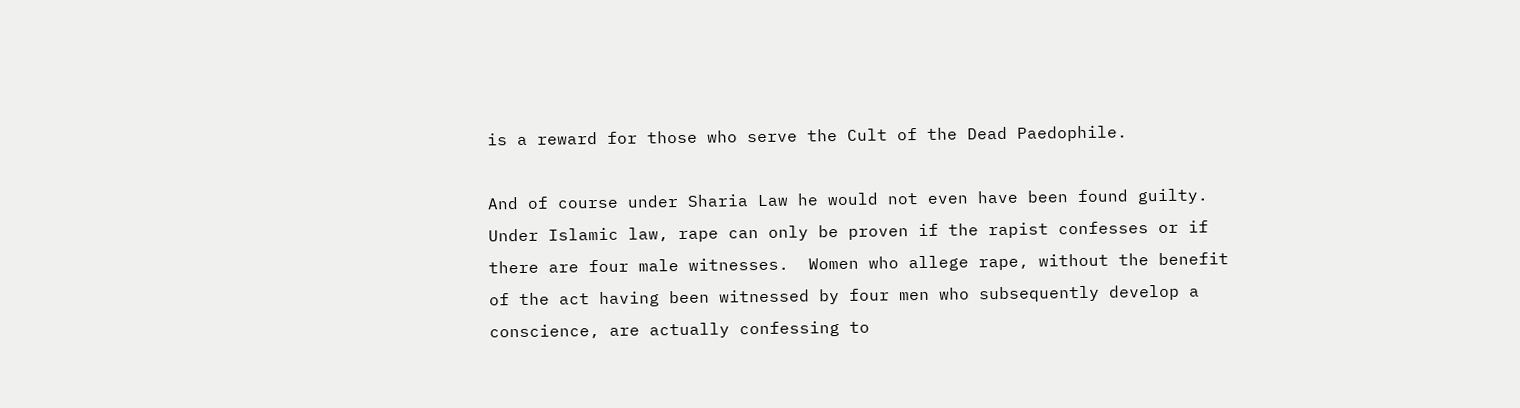is a reward for those who serve the Cult of the Dead Paedophile.

And of course under Sharia Law he would not even have been found guilty.  Under Islamic law, rape can only be proven if the rapist confesses or if there are four male witnesses.  Women who allege rape, without the benefit of the act having been witnessed by four men who subsequently develop a conscience, are actually confessing to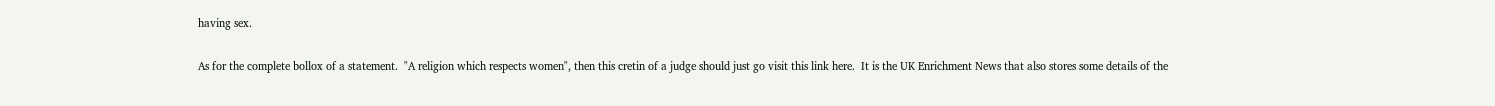having sex.

As for the complete bollox of a statement.  "A religion which respects women", then this cretin of a judge should just go visit this link here.  It is the UK Enrichment News that also stores some details of the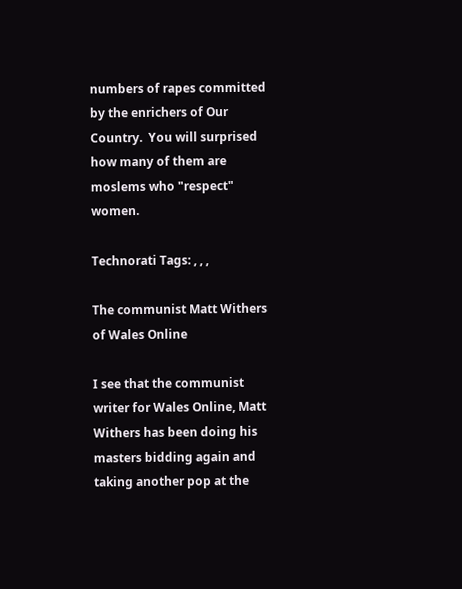numbers of rapes committed by the enrichers of Our Country.  You will surprised how many of them are moslems who "respect" women.

Technorati Tags: , , ,

The communist Matt Withers of Wales Online

I see that the communist writer for Wales Online, Matt Withers has been doing his masters bidding again and taking another pop at the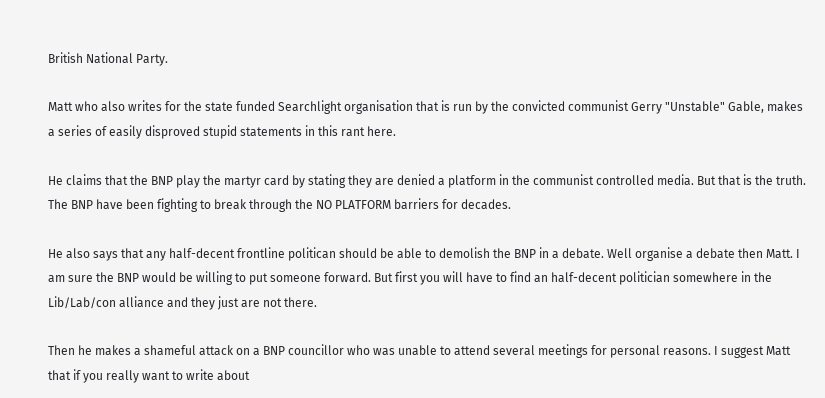British National Party.

Matt who also writes for the state funded Searchlight organisation that is run by the convicted communist Gerry "Unstable" Gable, makes a series of easily disproved stupid statements in this rant here.

He claims that the BNP play the martyr card by stating they are denied a platform in the communist controlled media. But that is the truth. The BNP have been fighting to break through the NO PLATFORM barriers for decades.

He also says that any half-decent frontline politican should be able to demolish the BNP in a debate. Well organise a debate then Matt. I am sure the BNP would be willing to put someone forward. But first you will have to find an half-decent politician somewhere in the Lib/Lab/con alliance and they just are not there.

Then he makes a shameful attack on a BNP councillor who was unable to attend several meetings for personal reasons. I suggest Matt that if you really want to write about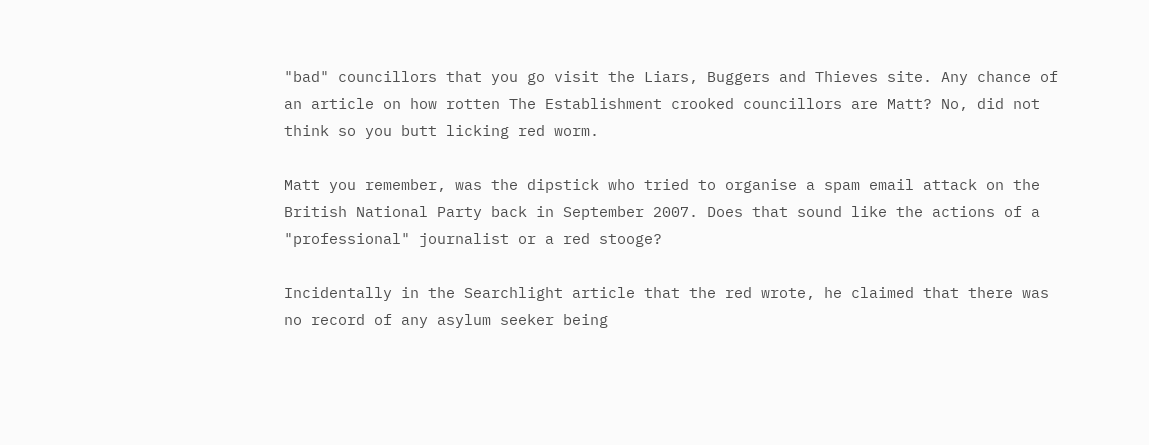"bad" councillors that you go visit the Liars, Buggers and Thieves site. Any chance of an article on how rotten The Establishment crooked councillors are Matt? No, did not think so you butt licking red worm.

Matt you remember, was the dipstick who tried to organise a spam email attack on the British National Party back in September 2007. Does that sound like the actions of a "professional" journalist or a red stooge?

Incidentally in the Searchlight article that the red wrote, he claimed that there was no record of any asylum seeker being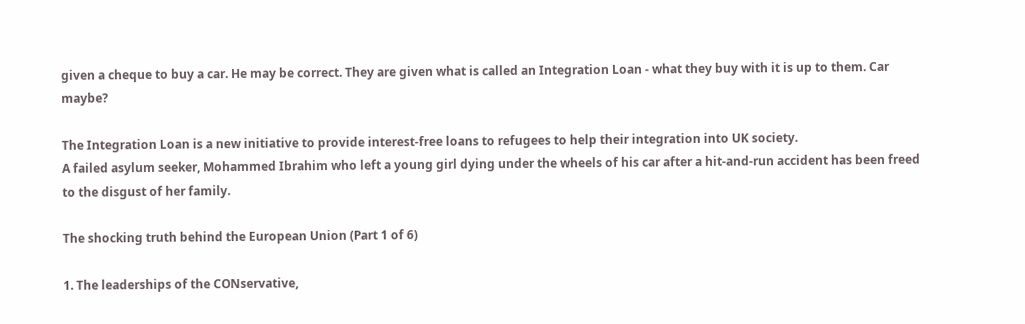given a cheque to buy a car. He may be correct. They are given what is called an Integration Loan - what they buy with it is up to them. Car maybe?

The Integration Loan is a new initiative to provide interest-free loans to refugees to help their integration into UK society.
A failed asylum seeker, Mohammed Ibrahim who left a young girl dying under the wheels of his car after a hit-and-run accident has been freed to the disgust of her family.

The shocking truth behind the European Union (Part 1 of 6)

1. The leaderships of the CONservative,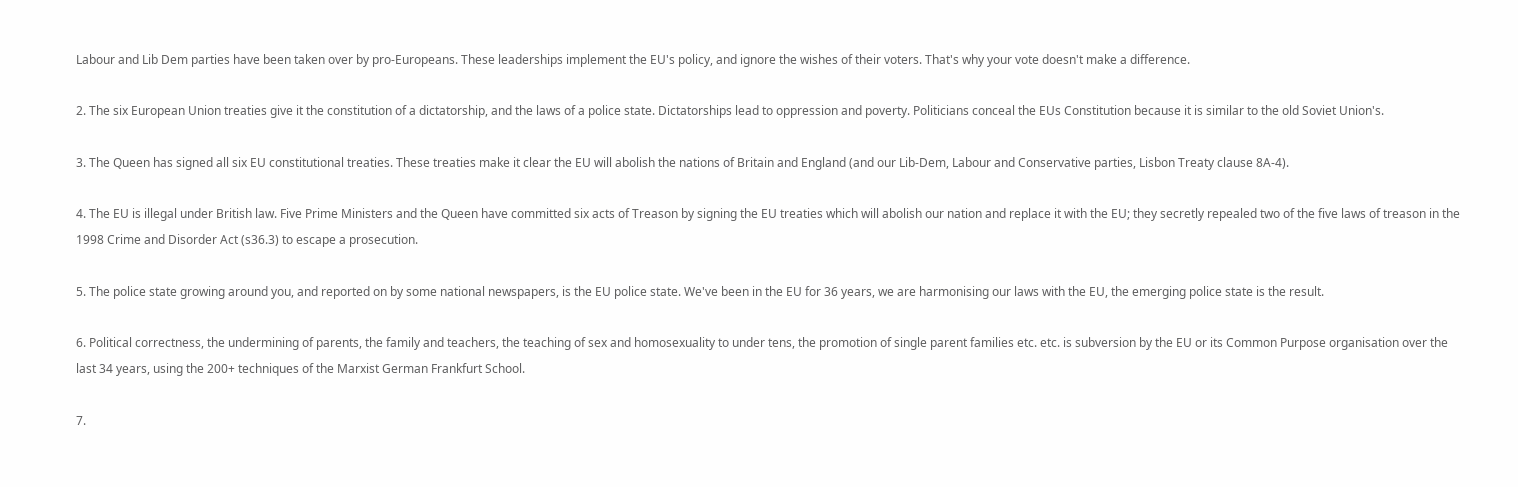Labour and Lib Dem parties have been taken over by pro-Europeans. These leaderships implement the EU's policy, and ignore the wishes of their voters. That's why your vote doesn't make a difference.

2. The six European Union treaties give it the constitution of a dictatorship, and the laws of a police state. Dictatorships lead to oppression and poverty. Politicians conceal the EUs Constitution because it is similar to the old Soviet Union's.

3. The Queen has signed all six EU constitutional treaties. These treaties make it clear the EU will abolish the nations of Britain and England (and our Lib-Dem, Labour and Conservative parties, Lisbon Treaty clause 8A-4).

4. The EU is illegal under British law. Five Prime Ministers and the Queen have committed six acts of Treason by signing the EU treaties which will abolish our nation and replace it with the EU; they secretly repealed two of the five laws of treason in the 1998 Crime and Disorder Act (s36.3) to escape a prosecution.

5. The police state growing around you, and reported on by some national newspapers, is the EU police state. We've been in the EU for 36 years, we are harmonising our laws with the EU, the emerging police state is the result.

6. Political correctness, the undermining of parents, the family and teachers, the teaching of sex and homosexuality to under tens, the promotion of single parent families etc. etc. is subversion by the EU or its Common Purpose organisation over the last 34 years, using the 200+ techniques of the Marxist German Frankfurt School.

7.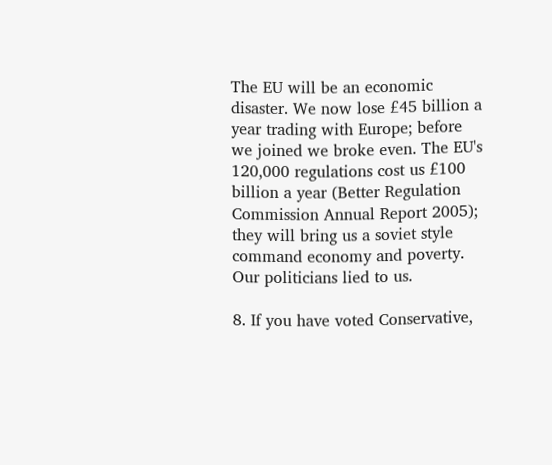The EU will be an economic disaster. We now lose £45 billion a year trading with Europe; before we joined we broke even. The EU's 120,000 regulations cost us £100 billion a year (Better Regulation Commission Annual Report 2005); they will bring us a soviet style command economy and poverty. Our politicians lied to us.

8. If you have voted Conservative,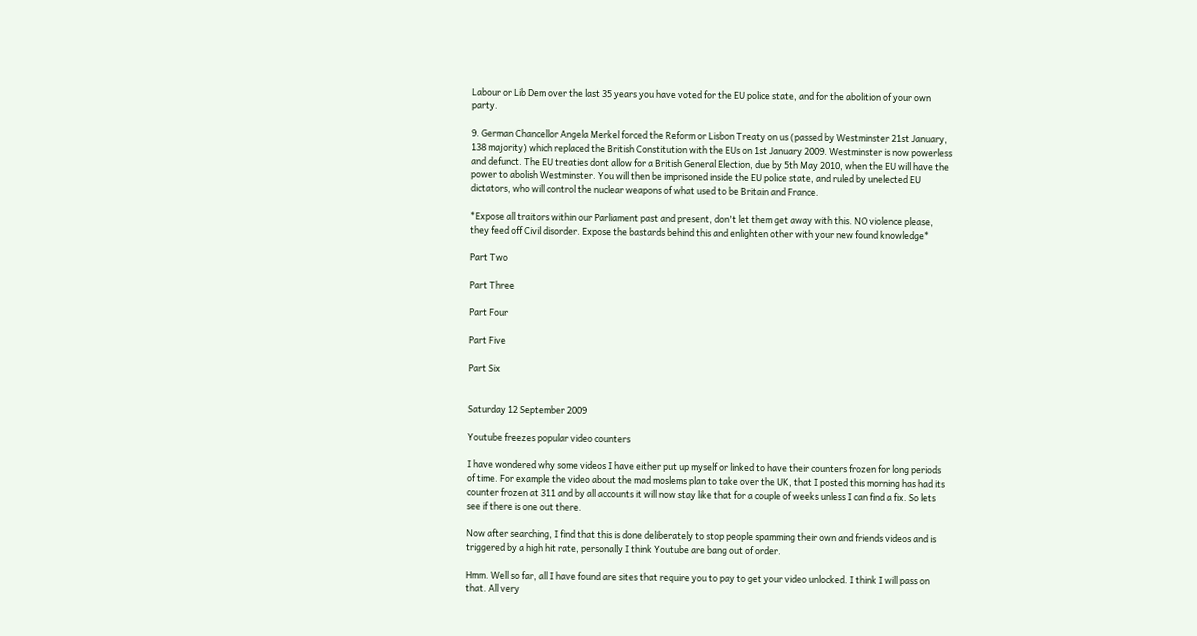Labour or Lib Dem over the last 35 years you have voted for the EU police state, and for the abolition of your own party.

9. German Chancellor Angela Merkel forced the Reform or Lisbon Treaty on us (passed by Westminster 21st January, 138 majority) which replaced the British Constitution with the EUs on 1st January 2009. Westminster is now powerless and defunct. The EU treaties dont allow for a British General Election, due by 5th May 2010, when the EU will have the power to abolish Westminster. You will then be imprisoned inside the EU police state, and ruled by unelected EU dictators, who will control the nuclear weapons of what used to be Britain and France.

*Expose all traitors within our Parliament past and present, don't let them get away with this. NO violence please, they feed off Civil disorder. Expose the bastards behind this and enlighten other with your new found knowledge*

Part Two

Part Three

Part Four

Part Five

Part Six


Saturday 12 September 2009

Youtube freezes popular video counters

I have wondered why some videos I have either put up myself or linked to have their counters frozen for long periods of time. For example the video about the mad moslems plan to take over the UK, that I posted this morning has had its counter frozen at 311 and by all accounts it will now stay like that for a couple of weeks unless I can find a fix. So lets see if there is one out there.

Now after searching, I find that this is done deliberately to stop people spamming their own and friends videos and is triggered by a high hit rate, personally I think Youtube are bang out of order.

Hmm. Well so far, all I have found are sites that require you to pay to get your video unlocked. I think I will pass on that. All very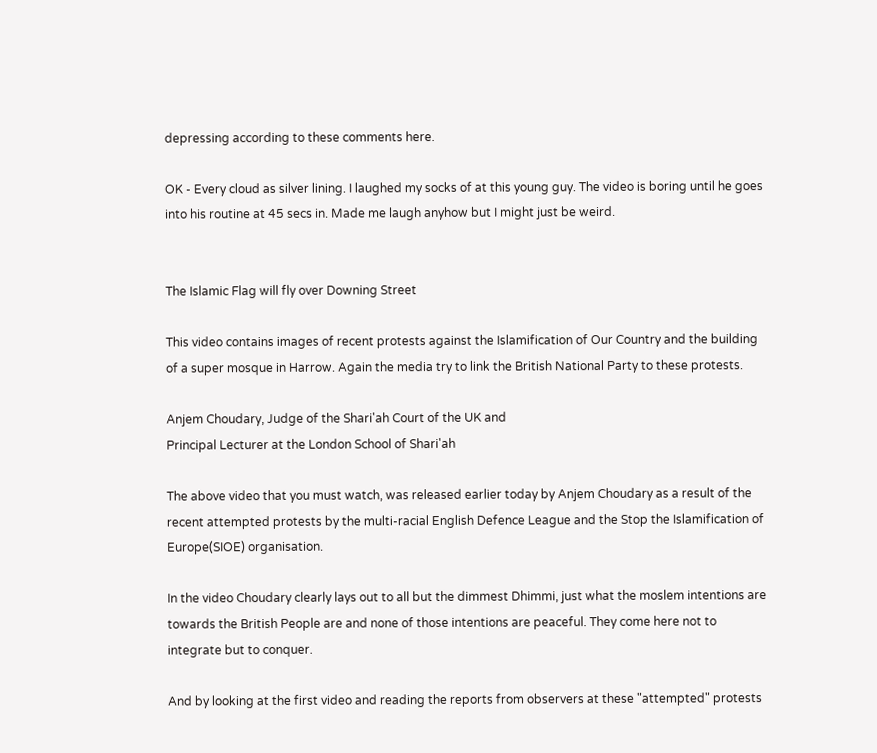depressing according to these comments here.

OK - Every cloud as silver lining. I laughed my socks of at this young guy. The video is boring until he goes into his routine at 45 secs in. Made me laugh anyhow but I might just be weird.


The Islamic Flag will fly over Downing Street

This video contains images of recent protests against the Islamification of Our Country and the building of a super mosque in Harrow. Again the media try to link the British National Party to these protests.

Anjem Choudary, Judge of the Shari'ah Court of the UK and
Principal Lecturer at the London School of Shari'ah

The above video that you must watch, was released earlier today by Anjem Choudary as a result of the recent attempted protests by the multi-racial English Defence League and the Stop the Islamification of Europe(SIOE) organisation.

In the video Choudary clearly lays out to all but the dimmest Dhimmi, just what the moslem intentions are towards the British People are and none of those intentions are peaceful. They come here not to integrate but to conquer.

And by looking at the first video and reading the reports from observers at these "attempted" protests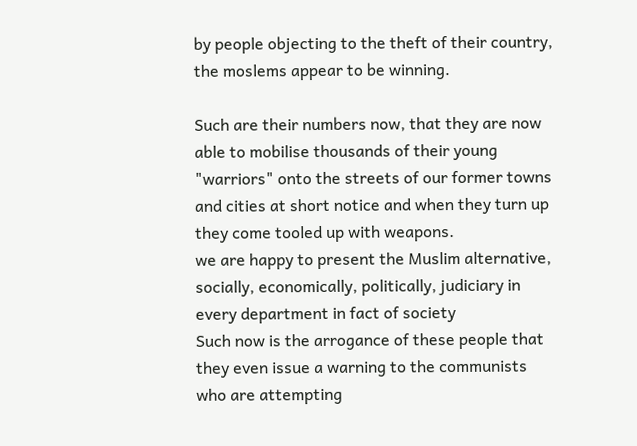by people objecting to the theft of their country, the moslems appear to be winning.

Such are their numbers now, that they are now able to mobilise thousands of their young "warriors" onto the streets of our former towns and cities at short notice and when they turn up they come tooled up with weapons.
we are happy to present the Muslim alternative, socially, economically, politically, judiciary in every department in fact of society
Such now is the arrogance of these people that they even issue a warning to the communists who are attempting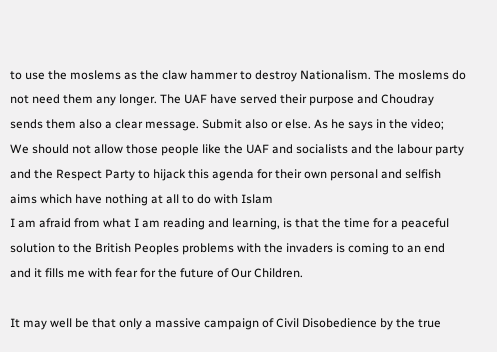to use the moslems as the claw hammer to destroy Nationalism. The moslems do not need them any longer. The UAF have served their purpose and Choudray sends them also a clear message. Submit also or else. As he says in the video;
We should not allow those people like the UAF and socialists and the labour party and the Respect Party to hijack this agenda for their own personal and selfish aims which have nothing at all to do with Islam
I am afraid from what I am reading and learning, is that the time for a peaceful solution to the British Peoples problems with the invaders is coming to an end and it fills me with fear for the future of Our Children.

It may well be that only a massive campaign of Civil Disobedience by the true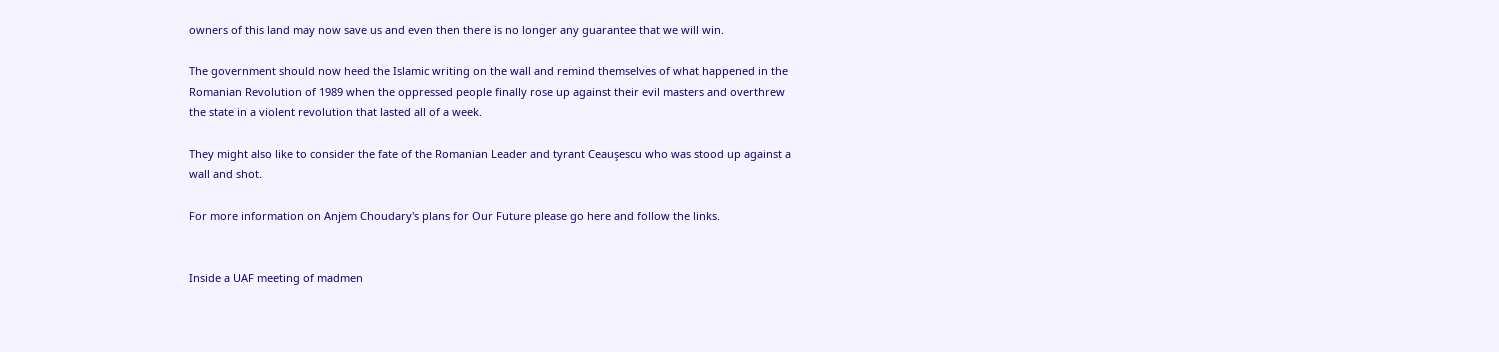owners of this land may now save us and even then there is no longer any guarantee that we will win.

The government should now heed the Islamic writing on the wall and remind themselves of what happened in the Romanian Revolution of 1989 when the oppressed people finally rose up against their evil masters and overthrew the state in a violent revolution that lasted all of a week.

They might also like to consider the fate of the Romanian Leader and tyrant Ceauşescu who was stood up against a wall and shot.

For more information on Anjem Choudary's plans for Our Future please go here and follow the links.


Inside a UAF meeting of madmen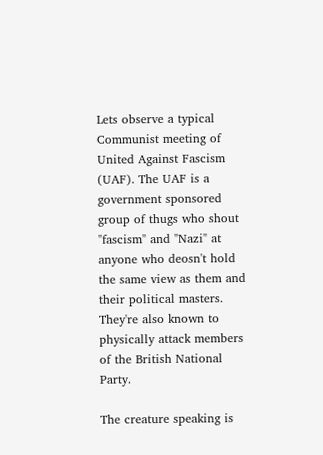Lets observe a typical Communist meeting of United Against Fascism (UAF). The UAF is a government sponsored group of thugs who shout "fascism" and "Nazi" at anyone who deosn't hold the same view as them and their political masters. They're also known to physically attack members of the British National Party.

The creature speaking is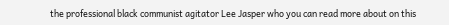the professional black communist agitator Lee Jasper who you can read more about on this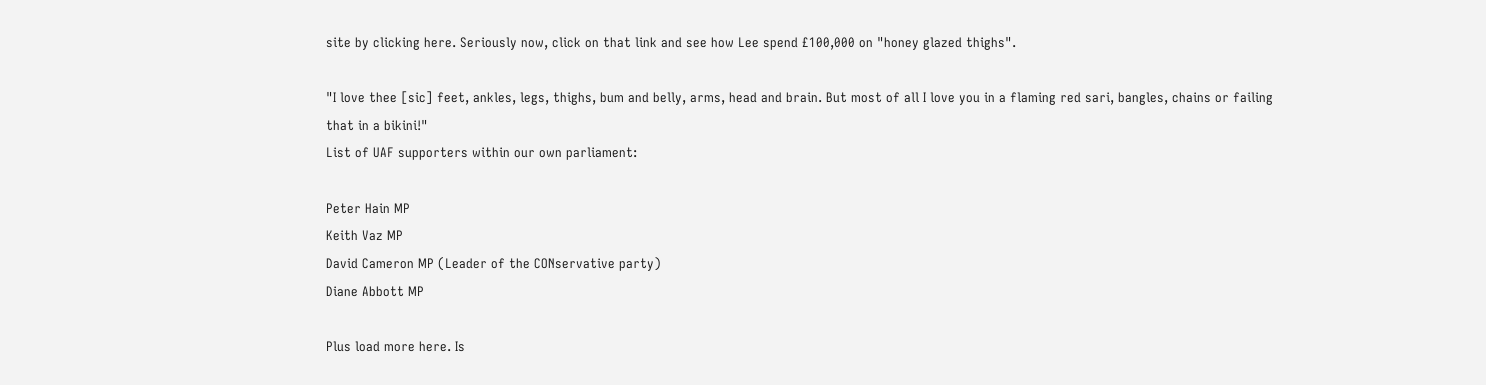site by clicking here. Seriously now, click on that link and see how Lee spend £100,000 on "honey glazed thighs".

"I love thee [sic] feet, ankles, legs, thighs, bum and belly, arms, head and brain. But most of all I love you in a flaming red sari, bangles, chains or failing that in a bikini!"
List of UAF supporters within our own parliament:

Peter Hain MP
Keith Vaz MP
David Cameron MP (Leader of the CONservative party)
Diane Abbott MP

Plus load more here. Is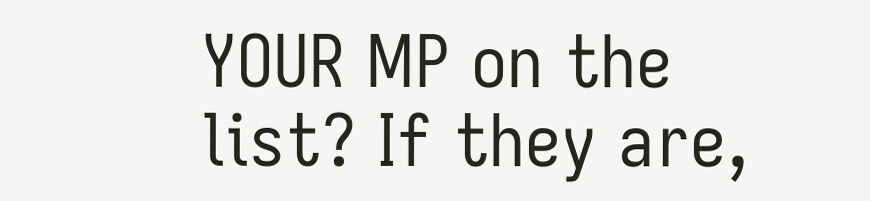YOUR MP on the list? If they are,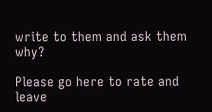write to them and ask them why?

Please go here to rate and leave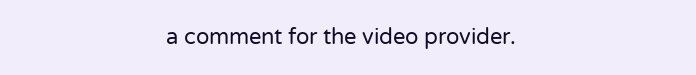a comment for the video provider.